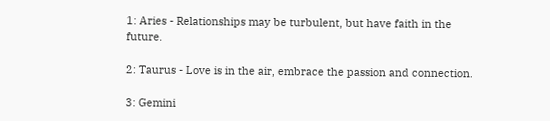1: Aries - Relationships may be turbulent, but have faith in the future.

2: Taurus - Love is in the air, embrace the passion and connection.

3: Gemini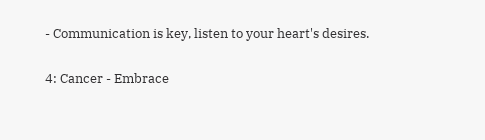- Communication is key, listen to your heart's desires.

4: Cancer - Embrace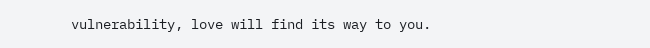vulnerability, love will find its way to you.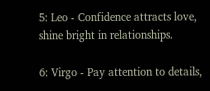5: Leo - Confidence attracts love, shine bright in relationships.

6: Virgo - Pay attention to details,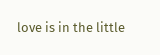love is in the little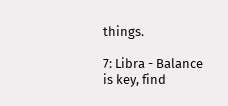things.

7: Libra - Balance is key, find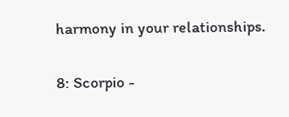harmony in your relationships.

8: Scorpio -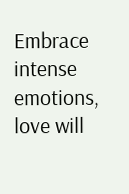Embrace intense emotions, love will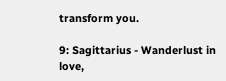transform you.

9: Sagittarius - Wanderlust in love,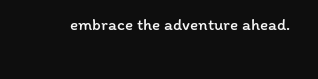embrace the adventure ahead.